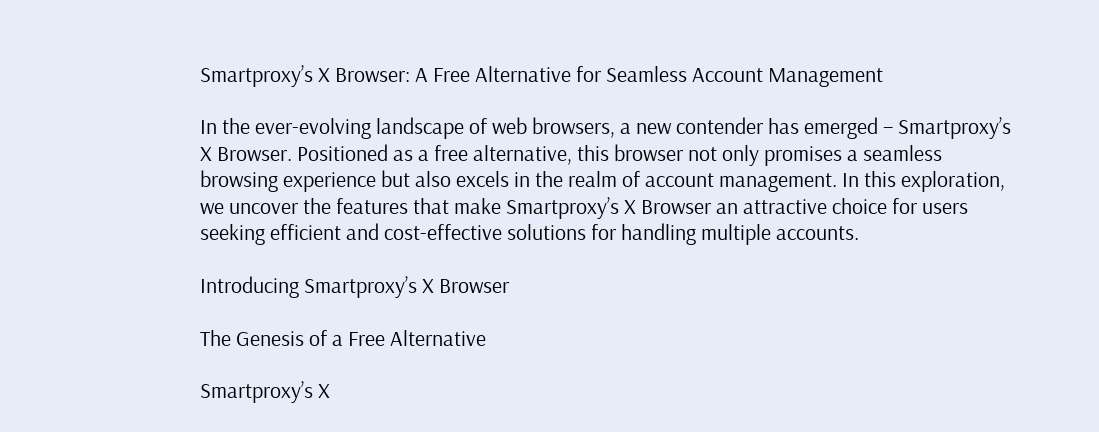Smartproxy’s X Browser: A Free Alternative for Seamless Account Management

In the ever-evolving landscape of web browsers, a new contender has emerged – Smartproxy’s X Browser. Positioned as a free alternative, this browser not only promises a seamless browsing experience but also excels in the realm of account management. In this exploration, we uncover the features that make Smartproxy’s X Browser an attractive choice for users seeking efficient and cost-effective solutions for handling multiple accounts.

Introducing Smartproxy’s X Browser

The Genesis of a Free Alternative

Smartproxy’s X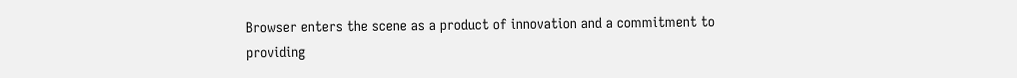Browser enters the scene as a product of innovation and a commitment to providing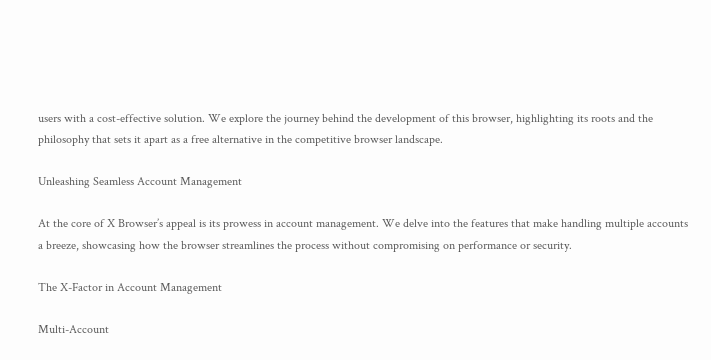users with a cost-effective solution. We explore the journey behind the development of this browser, highlighting its roots and the philosophy that sets it apart as a free alternative in the competitive browser landscape.

Unleashing Seamless Account Management

At the core of X Browser’s appeal is its prowess in account management. We delve into the features that make handling multiple accounts a breeze, showcasing how the browser streamlines the process without compromising on performance or security.

The X-Factor in Account Management

Multi-Account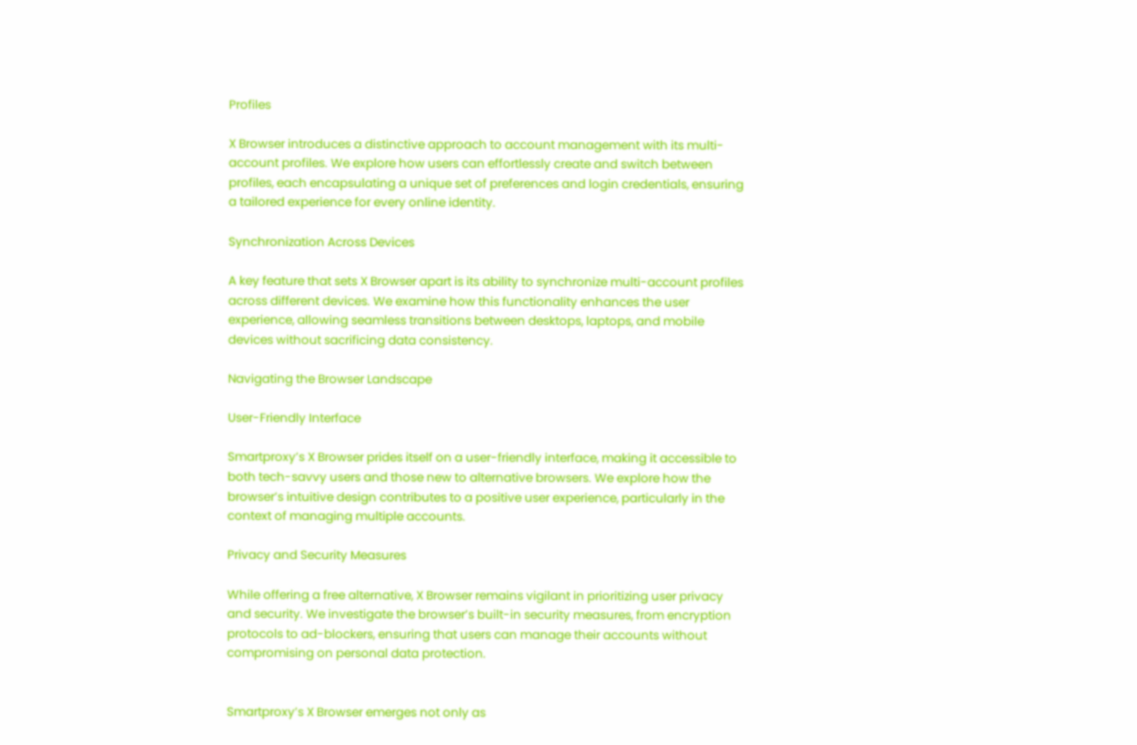Profiles

X Browser introduces a distinctive approach to account management with its multi-account profiles. We explore how users can effortlessly create and switch between profiles, each encapsulating a unique set of preferences and login credentials, ensuring a tailored experience for every online identity.

Synchronization Across Devices

A key feature that sets X Browser apart is its ability to synchronize multi-account profiles across different devices. We examine how this functionality enhances the user experience, allowing seamless transitions between desktops, laptops, and mobile devices without sacrificing data consistency.

Navigating the Browser Landscape

User-Friendly Interface

Smartproxy’s X Browser prides itself on a user-friendly interface, making it accessible to both tech-savvy users and those new to alternative browsers. We explore how the browser’s intuitive design contributes to a positive user experience, particularly in the context of managing multiple accounts.

Privacy and Security Measures

While offering a free alternative, X Browser remains vigilant in prioritizing user privacy and security. We investigate the browser’s built-in security measures, from encryption protocols to ad-blockers, ensuring that users can manage their accounts without compromising on personal data protection.


Smartproxy’s X Browser emerges not only as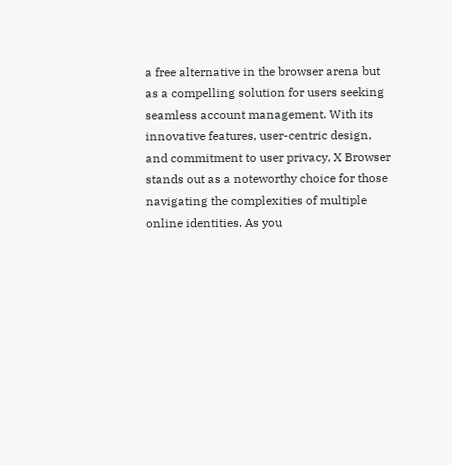a free alternative in the browser arena but as a compelling solution for users seeking seamless account management. With its innovative features, user-centric design, and commitment to user privacy, X Browser stands out as a noteworthy choice for those navigating the complexities of multiple online identities. As you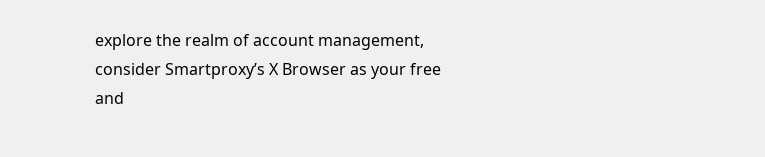explore the realm of account management, consider Smartproxy’s X Browser as your free and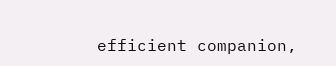efficient companion,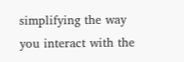simplifying the way you interact with the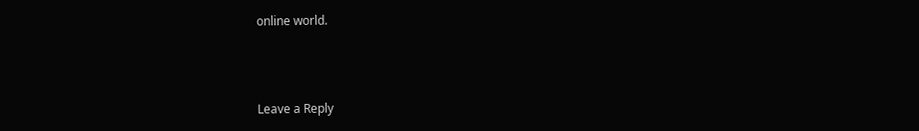online world.



Leave a Reply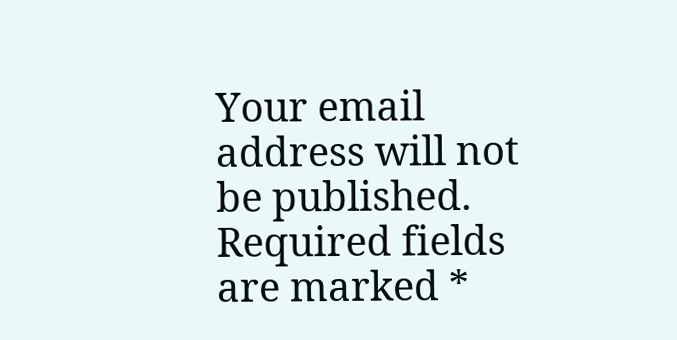Your email address will not be published. Required fields are marked *